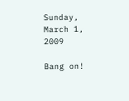Sunday, March 1, 2009

Bang on!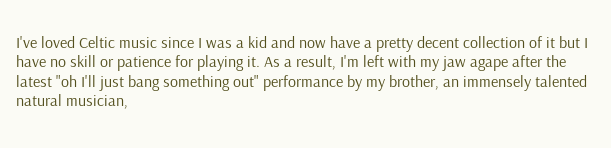I've loved Celtic music since I was a kid and now have a pretty decent collection of it but I have no skill or patience for playing it. As a result, I'm left with my jaw agape after the latest "oh I'll just bang something out" performance by my brother, an immensely talented natural musician,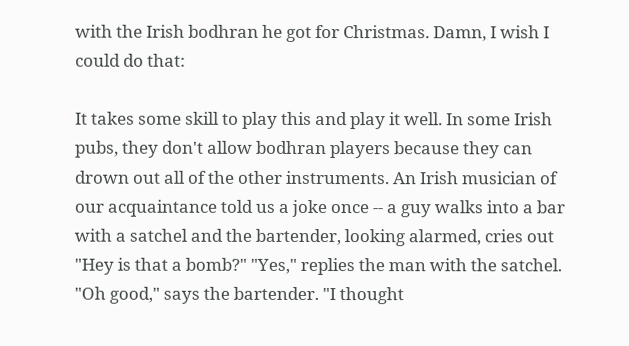with the Irish bodhran he got for Christmas. Damn, I wish I could do that:

It takes some skill to play this and play it well. In some Irish pubs, they don't allow bodhran players because they can drown out all of the other instruments. An Irish musician of our acquaintance told us a joke once -- a guy walks into a bar with a satchel and the bartender, looking alarmed, cries out "Hey is that a bomb?" "Yes," replies the man with the satchel. "Oh good," says the bartender. "I thought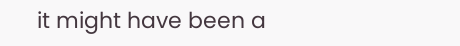it might have been a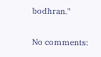bodhran."

No comments: